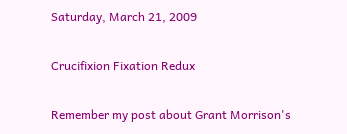Saturday, March 21, 2009

Crucifixion Fixation Redux

Remember my post about Grant Morrison's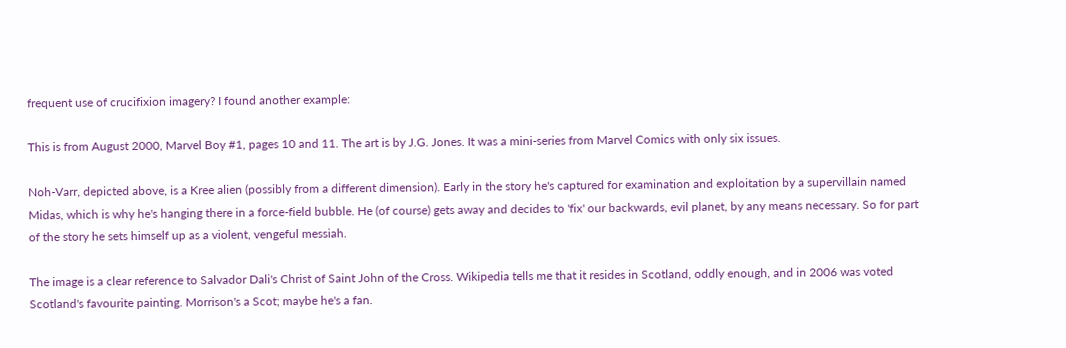frequent use of crucifixion imagery? I found another example:

This is from August 2000, Marvel Boy #1, pages 10 and 11. The art is by J.G. Jones. It was a mini-series from Marvel Comics with only six issues.

Noh-Varr, depicted above, is a Kree alien (possibly from a different dimension). Early in the story he's captured for examination and exploitation by a supervillain named Midas, which is why he's hanging there in a force-field bubble. He (of course) gets away and decides to 'fix' our backwards, evil planet, by any means necessary. So for part of the story he sets himself up as a violent, vengeful messiah.

The image is a clear reference to Salvador Dali's Christ of Saint John of the Cross. Wikipedia tells me that it resides in Scotland, oddly enough, and in 2006 was voted Scotland's favourite painting. Morrison's a Scot; maybe he's a fan.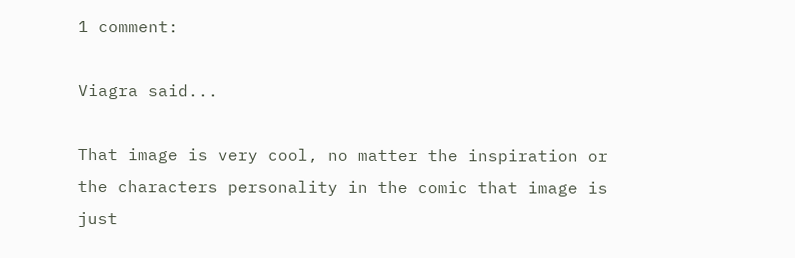1 comment:

Viagra said...

That image is very cool, no matter the inspiration or the characters personality in the comic that image is just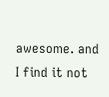awesome. and I find it not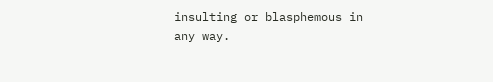insulting or blasphemous in any way.